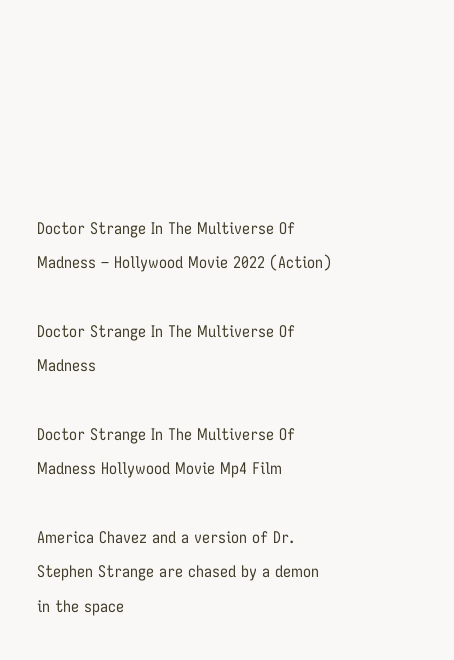Doctor Strange In The Multiverse Of Madness – Hollywood Movie 2022 (Action)

Doctor Strange In The Multiverse Of Madness

Doctor Strange In The Multiverse Of Madness Hollywood Movie Mp4 Film

America Chavez and a version of Dr. Stephen Strange are chased by a demon in the space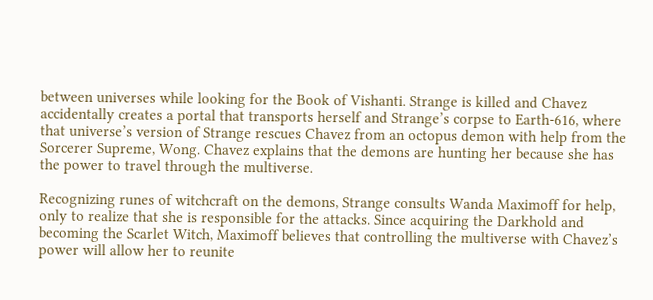between universes while looking for the Book of Vishanti. Strange is killed and Chavez accidentally creates a portal that transports herself and Strange’s corpse to Earth-616, where that universe’s version of Strange rescues Chavez from an octopus demon with help from the Sorcerer Supreme, Wong. Chavez explains that the demons are hunting her because she has the power to travel through the multiverse.

Recognizing runes of witchcraft on the demons, Strange consults Wanda Maximoff for help, only to realize that she is responsible for the attacks. Since acquiring the Darkhold and becoming the Scarlet Witch, Maximoff believes that controlling the multiverse with Chavez’s power will allow her to reunite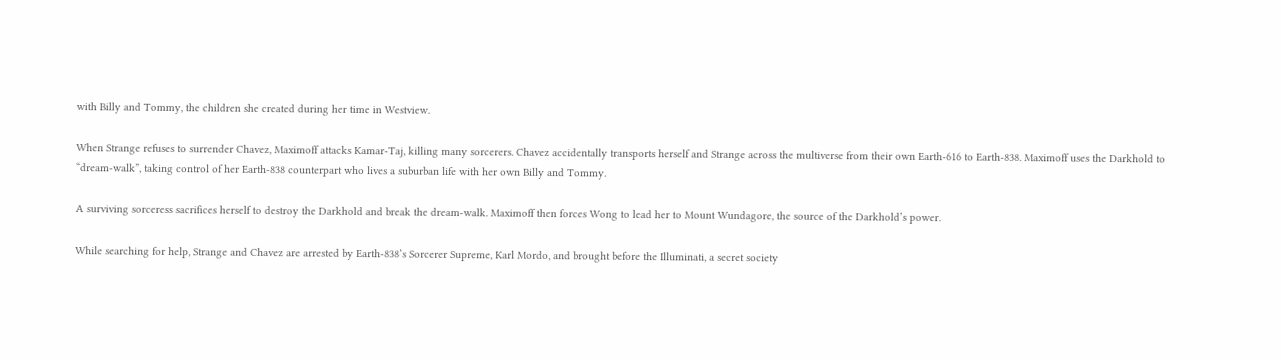with Billy and Tommy, the children she created during her time in Westview.

When Strange refuses to surrender Chavez, Maximoff attacks Kamar-Taj, killing many sorcerers. Chavez accidentally transports herself and Strange across the multiverse from their own Earth-616 to Earth-838. Maximoff uses the Darkhold to “dream-walk”, taking control of her Earth-838 counterpart who lives a suburban life with her own Billy and Tommy.

A surviving sorceress sacrifices herself to destroy the Darkhold and break the dream-walk. Maximoff then forces Wong to lead her to Mount Wundagore, the source of the Darkhold’s power.

While searching for help, Strange and Chavez are arrested by Earth-838’s Sorcerer Supreme, Karl Mordo, and brought before the Illuminati, a secret society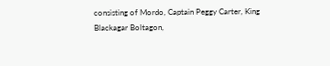consisting of Mordo, Captain Peggy Carter, King Blackagar Boltagon,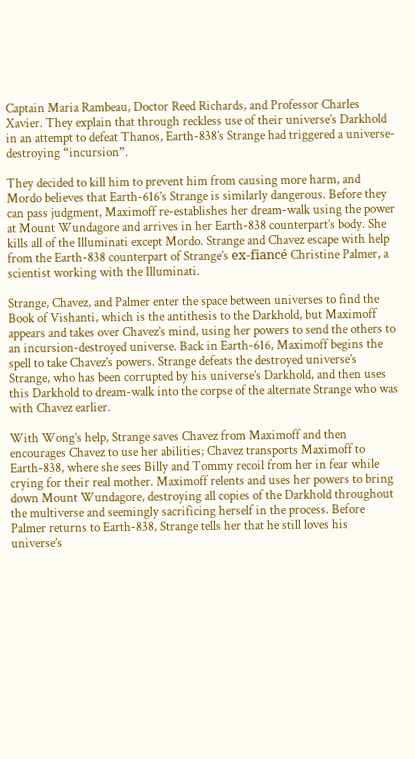Captain Maria Rambeau, Doctor Reed Richards, and Professor Charles Xavier. They explain that through reckless use of their universe’s Darkhold in an attempt to defeat Thanos, Earth-838’s Strange had triggered a universe-destroying “incursion”.

They decided to kill him to prevent him from causing more harm, and Mordo believes that Earth-616’s Strange is similarly dangerous. Before they can pass judgment, Maximoff re-establishes her dream-walk using the power at Mount Wundagore and arrives in her Earth-838 counterpart’s body. She kills all of the Illuminati except Mordo. Strange and Chavez escape with help from the Earth-838 counterpart of Strange’s ex-fiancé Christine Palmer, a scientist working with the Illuminati.

Strange, Chavez, and Palmer enter the space between universes to find the Book of Vishanti, which is the antithesis to the Darkhold, but Maximoff appears and takes over Chavez’s mind, using her powers to send the others to an incursion-destroyed universe. Back in Earth-616, Maximoff begins the spell to take Chavez’s powers. Strange defeats the destroyed universe’s Strange, who has been corrupted by his universe’s Darkhold, and then uses this Darkhold to dream-walk into the corpse of the alternate Strange who was with Chavez earlier.

With Wong’s help, Strange saves Chavez from Maximoff and then encourages Chavez to use her abilities; Chavez transports Maximoff to Earth-838, where she sees Billy and Tommy recoil from her in fear while crying for their real mother. Maximoff relents and uses her powers to bring down Mount Wundagore, destroying all copies of the Darkhold throughout the multiverse and seemingly sacrificing herself in the process. Before Palmer returns to Earth-838, Strange tells her that he still loves his universe’s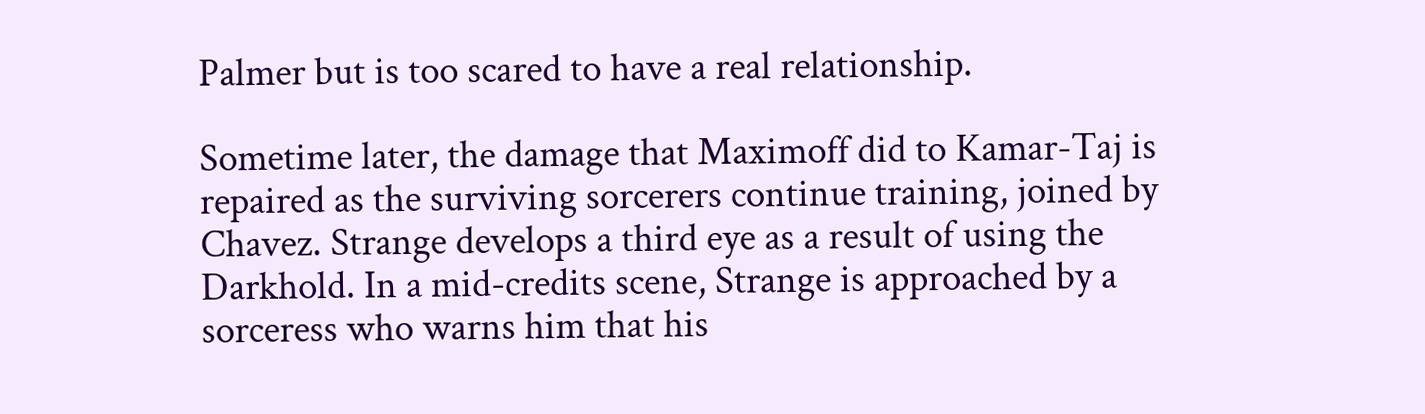Palmer but is too scared to have a real relationship.

Sometime later, the damage that Maximoff did to Kamar-Taj is repaired as the surviving sorcerers continue training, joined by Chavez. Strange develops a third eye as a result of using the Darkhold. In a mid-credits scene, Strange is approached by a sorceress who warns him that his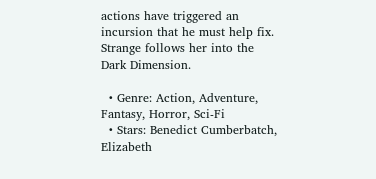actions have triggered an incursion that he must help fix. Strange follows her into the Dark Dimension.

  • Genre: Action, Adventure, Fantasy, Horror, Sci-Fi
  • Stars: Benedict Cumberbatch, Elizabeth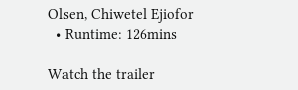Olsen, Chiwetel Ejiofor
  • Runtime: 126mins

Watch the trailer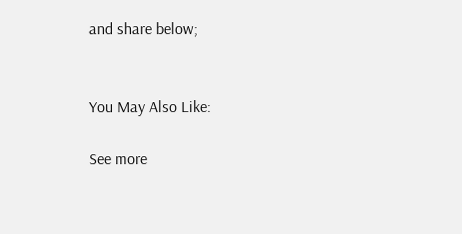and share below;


You May Also Like:

See more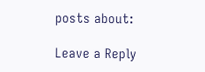posts about:

Leave a Reply